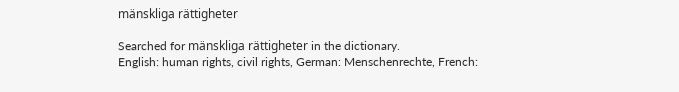mänskliga rättigheter

Searched for mänskliga rättigheter in the dictionary.
English: human rights, civil rights, German: Menschenrechte, French: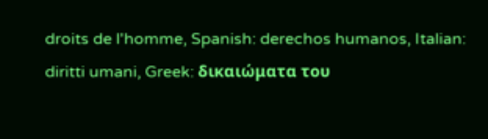droits de l'homme, Spanish: derechos humanos, Italian: diritti umani, Greek: δικαιώματα τoυ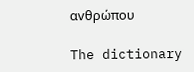αvθρώπoυ

The dictionary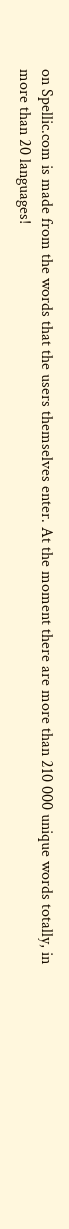on Spellic.com is made from the words that the users themselves enter. At the moment there are more than 210 000 unique words totally, in more than 20 languages!